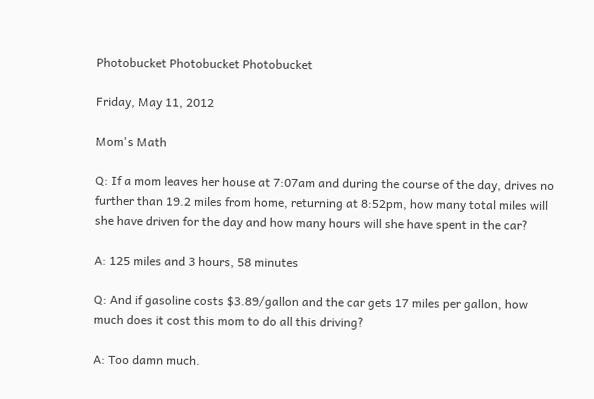Photobucket Photobucket Photobucket

Friday, May 11, 2012

Mom's Math

Q: If a mom leaves her house at 7:07am and during the course of the day, drives no further than 19.2 miles from home, returning at 8:52pm, how many total miles will she have driven for the day and how many hours will she have spent in the car?

A: 125 miles and 3 hours, 58 minutes

Q: And if gasoline costs $3.89/gallon and the car gets 17 miles per gallon, how much does it cost this mom to do all this driving?

A: Too damn much.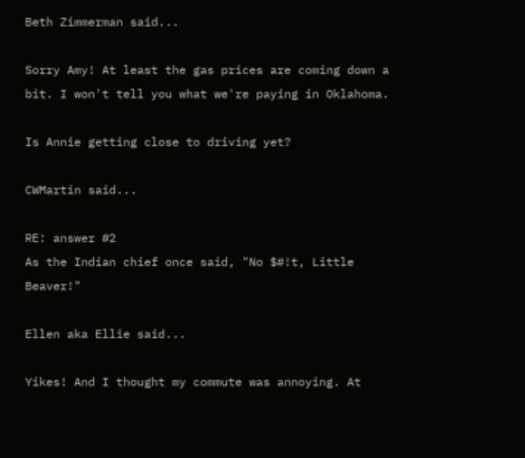Beth Zimmerman said...

Sorry Amy! At least the gas prices are coming down a bit. I won't tell you what we're paying in Oklahoma.

Is Annie getting close to driving yet?

CWMartin said...

RE: answer #2
As the Indian chief once said, "No $#!t, Little Beaver!"

Ellen aka Ellie said...

Yikes! And I thought my commute was annoying. At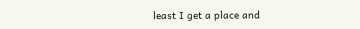least I get a place and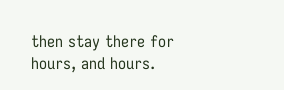then stay there for hours, and hours.